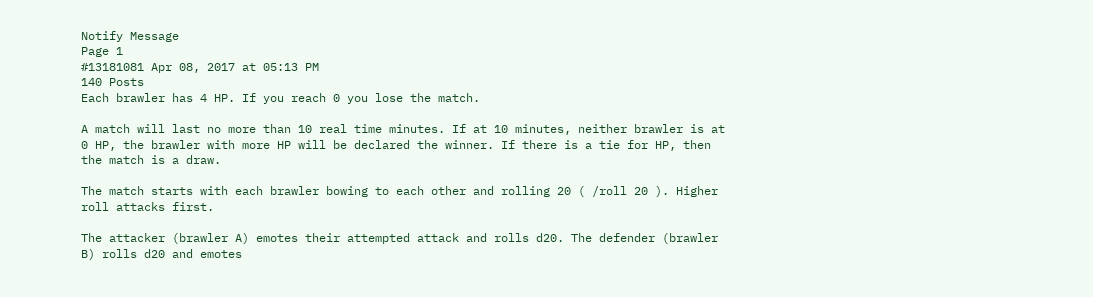Notify Message
Page 1
#13181081 Apr 08, 2017 at 05:13 PM
140 Posts
Each brawler has 4 HP. If you reach 0 you lose the match.

A match will last no more than 10 real time minutes. If at 10 minutes, neither brawler is at 0 HP, the brawler with more HP will be declared the winner. If there is a tie for HP, then the match is a draw.

The match starts with each brawler bowing to each other and rolling 20 ( /roll 20 ). Higher roll attacks first.

The attacker (brawler A) emotes their attempted attack and rolls d20. The defender (brawler B) rolls d20 and emotes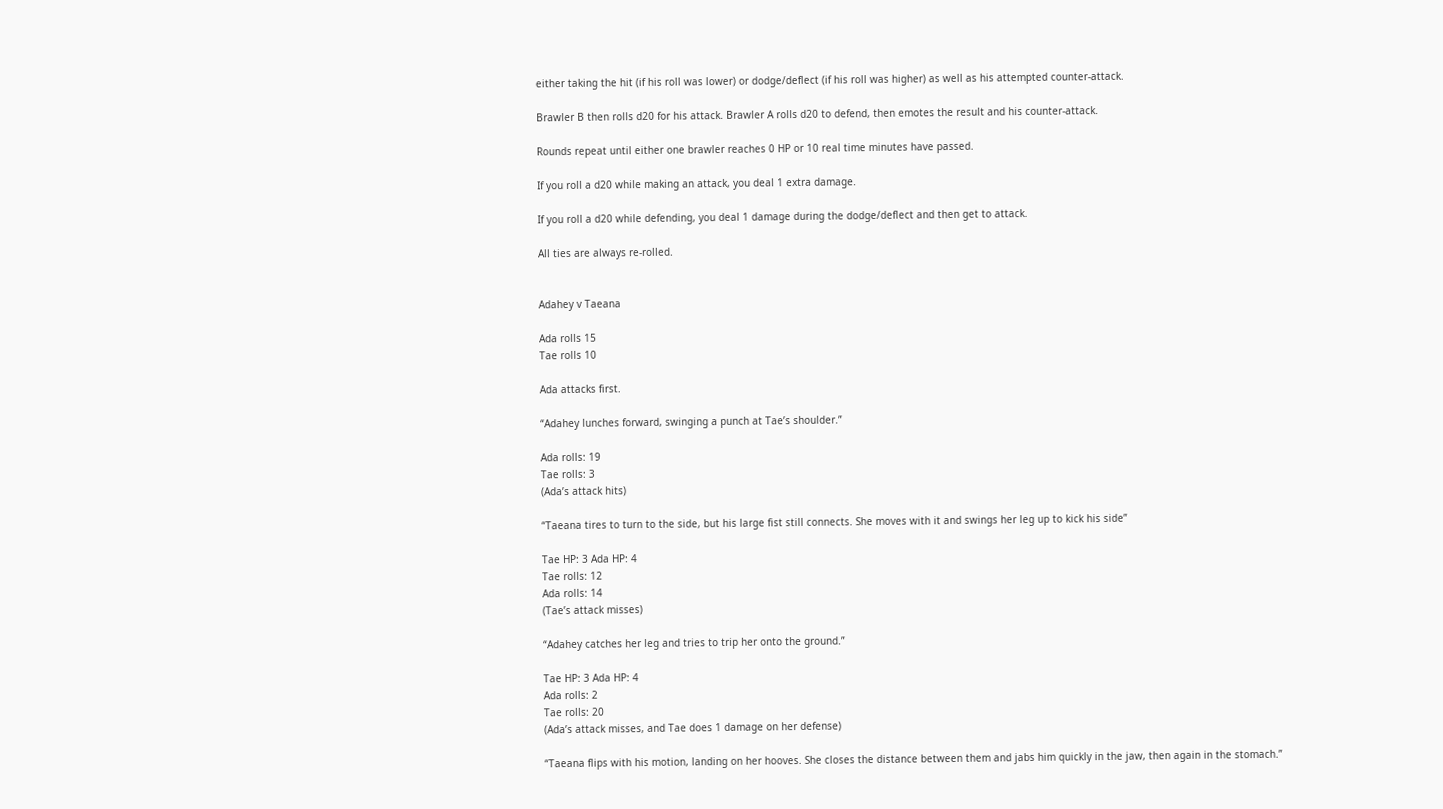either taking the hit (if his roll was lower) or dodge/deflect (if his roll was higher) as well as his attempted counter-attack.

Brawler B then rolls d20 for his attack. Brawler A rolls d20 to defend, then emotes the result and his counter-attack.

Rounds repeat until either one brawler reaches 0 HP or 10 real time minutes have passed.

If you roll a d20 while making an attack, you deal 1 extra damage.

If you roll a d20 while defending, you deal 1 damage during the dodge/deflect and then get to attack.

All ties are always re-rolled.


Adahey v Taeana

Ada rolls 15
Tae rolls 10

Ada attacks first.

“Adahey lunches forward, swinging a punch at Tae’s shoulder.”

Ada rolls: 19
Tae rolls: 3
(Ada’s attack hits)

“Taeana tires to turn to the side, but his large fist still connects. She moves with it and swings her leg up to kick his side”

Tae HP: 3 Ada HP: 4
Tae rolls: 12
Ada rolls: 14
(Tae’s attack misses)

“Adahey catches her leg and tries to trip her onto the ground.”

Tae HP: 3 Ada HP: 4
Ada rolls: 2
Tae rolls: 20
(Ada’s attack misses, and Tae does 1 damage on her defense)

“Taeana flips with his motion, landing on her hooves. She closes the distance between them and jabs him quickly in the jaw, then again in the stomach.”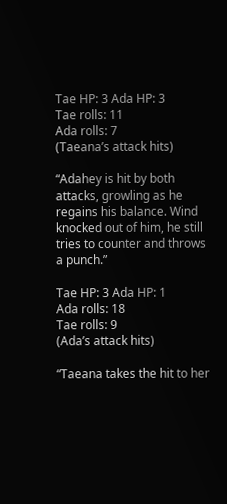Tae HP: 3 Ada HP: 3
Tae rolls: 11
Ada rolls: 7
(Taeana’s attack hits)

“Adahey is hit by both attacks, growling as he regains his balance. Wind knocked out of him, he still tries to counter and throws a punch.”

Tae HP: 3 Ada HP: 1
Ada rolls: 18
Tae rolls: 9
(Ada’s attack hits)

“Taeana takes the hit to her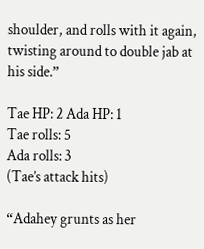shoulder, and rolls with it again, twisting around to double jab at his side.”

Tae HP: 2 Ada HP: 1
Tae rolls: 5
Ada rolls: 3
(Tae’s attack hits)

“Adahey grunts as her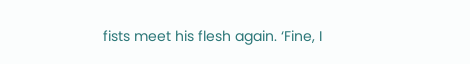fists meet his flesh again. ‘Fine, I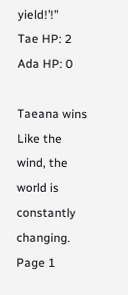yield!’!”
Tae HP: 2 Ada HP: 0

Taeana wins
Like the wind, the world is constantly changing.
Page 1